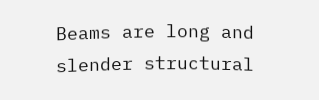Beams are long and slender structural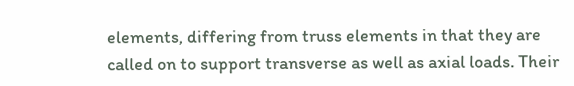elements, differing from truss elements in that they are called on to support transverse as well as axial loads. Their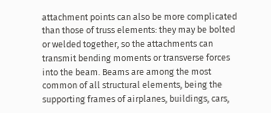attachment points can also be more complicated than those of truss elements: they may be bolted or welded together, so the attachments can transmit bending moments or transverse forces into the beam. Beams are among the most common of all structural elements, being the supporting frames of airplanes, buildings, cars,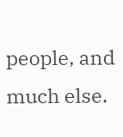people, and much else.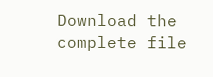Download the complete file